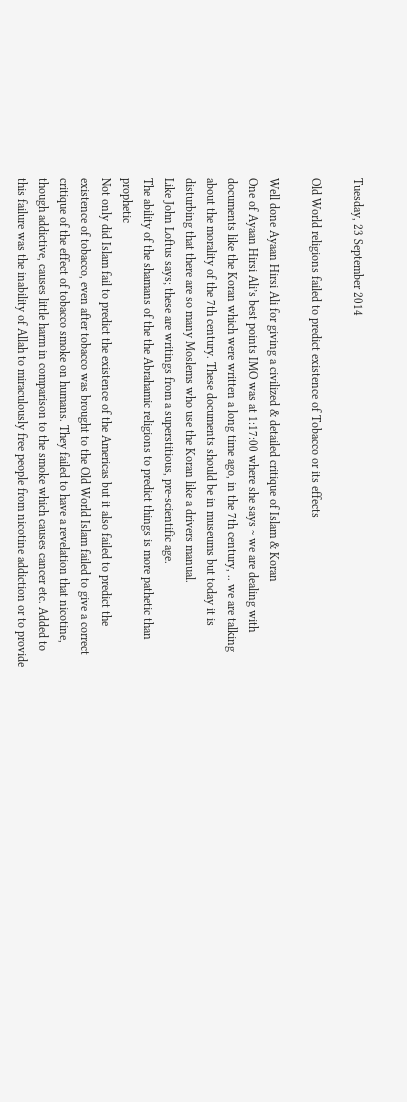Tuesday, 23 September 2014

Old World religions failed to predict existence of Tobacco or its effects

Well done Ayaan Hirsi Ali for giving a civilized & detailed critique of Islam & Koran
One of Ayaan Hirsi Ali’s best points IMO was at 1:17:00 where she says ~ we are dealing with documents like the Koran which were written a long time ago, in the 7th century, .. we are talking about the morality of the 7th century. These documents should be in museums but today it is disturbing that there are so many Moslems who use the Koran like a drivers manual.
Like John Loftus says; these are writings from a superstitious, pre-scientific age.
The ability of the shamans of the the Abrahamic religions to predict things is more pathetic than prophetic
Not only did Islam fail to predict the existence of the Americas but it also failed to predict the existence of tobacco, even after tobacco was brought to the Old World Islam failed to give a correct critique of the effect of tobacco smoke on humans. They failed to have a revelation that nicotine, though addictive, causes little harm in comparison to the smoke which causes cancer etc. Added to this failure was the inability of Allah to miraculously free people from nicotine addiction or to provide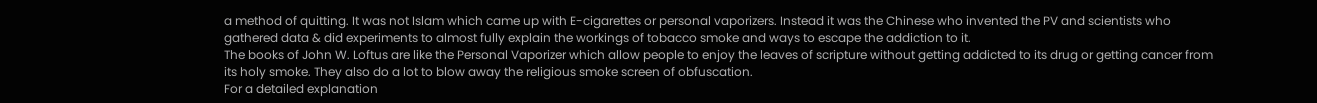a method of quitting. It was not Islam which came up with E-cigarettes or personal vaporizers. Instead it was the Chinese who invented the PV and scientists who gathered data & did experiments to almost fully explain the workings of tobacco smoke and ways to escape the addiction to it.
The books of John W. Loftus are like the Personal Vaporizer which allow people to enjoy the leaves of scripture without getting addicted to its drug or getting cancer from its holy smoke. They also do a lot to blow away the religious smoke screen of obfuscation.
For a detailed explanation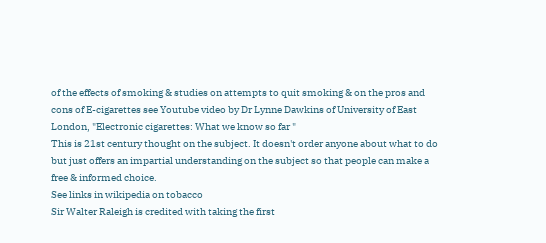of the effects of smoking & studies on attempts to quit smoking & on the pros and cons of E-cigarettes see Youtube video by Dr Lynne Dawkins of University of East London, "Electronic cigarettes: What we know so far "
This is 21st century thought on the subject. It doesn't order anyone about what to do but just offers an impartial understanding on the subject so that people can make a free & informed choice.
See links in wikipedia on tobacco
Sir Walter Raleigh is credited with taking the first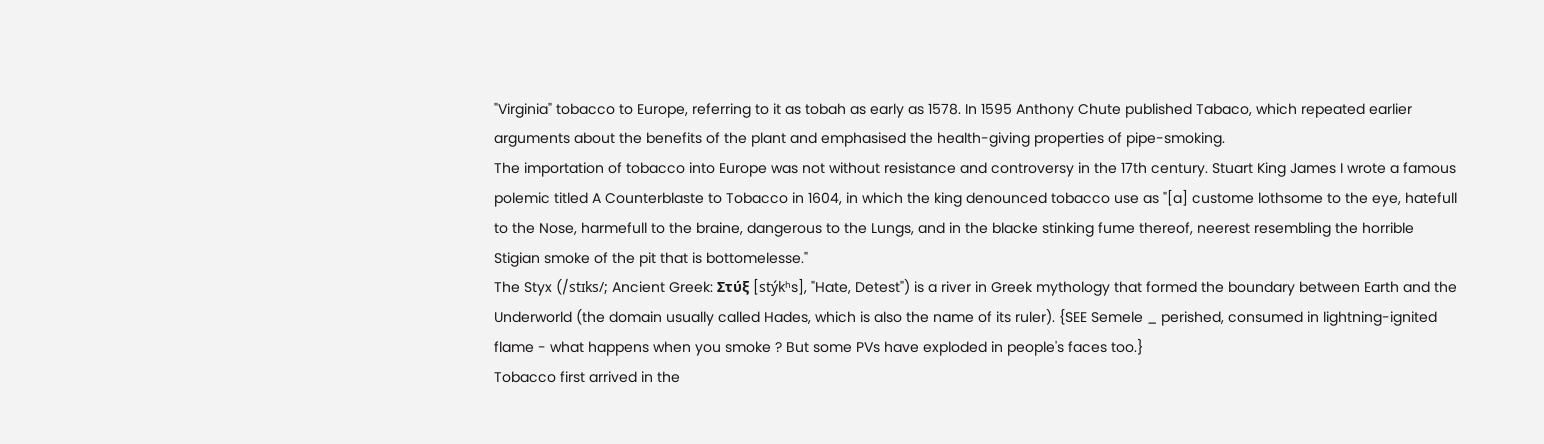"Virginia" tobacco to Europe, referring to it as tobah as early as 1578. In 1595 Anthony Chute published Tabaco, which repeated earlier arguments about the benefits of the plant and emphasised the health-giving properties of pipe-smoking.
The importation of tobacco into Europe was not without resistance and controversy in the 17th century. Stuart King James I wrote a famous polemic titled A Counterblaste to Tobacco in 1604, in which the king denounced tobacco use as "[a] custome lothsome to the eye, hatefull to the Nose, harmefull to the braine, dangerous to the Lungs, and in the blacke stinking fume thereof, neerest resembling the horrible Stigian smoke of the pit that is bottomelesse."
The Styx (/stɪks/; Ancient Greek: Στύξ [stýkʰs], "Hate, Detest") is a river in Greek mythology that formed the boundary between Earth and the Underworld (the domain usually called Hades, which is also the name of its ruler). {SEE Semele _ perished, consumed in lightning-ignited flame - what happens when you smoke ? But some PVs have exploded in people's faces too.}
Tobacco first arrived in the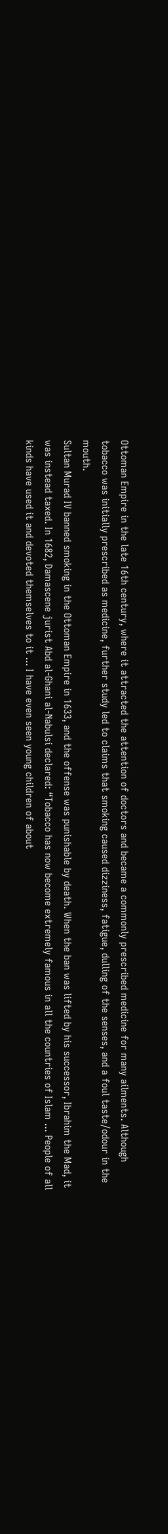Ottoman Empire in the late 16th century, where it attracted the attention of doctors and became a commonly prescribed medicine for many ailments. Although tobacco was initially prescribed as medicine, further study led to claims that smoking caused dizziness, fatigue, dulling of the senses, and a foul taste/odour in the mouth.
Sultan Murad IV banned smoking in the Ottoman Empire in 1633, and the offense was punishable by death. When the ban was lifted by his successor, Ibrahim the Mad, it was instead taxed. In 1682, Damascene jurist Abd al-Ghani al-Nabulsi declared: “Tobacco has now become extremely famous in all the countries of Islam ... People of all kinds have used it and devoted themselves to it ... I have even seen young children of about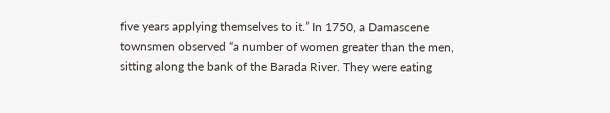five years applying themselves to it.” In 1750, a Damascene townsmen observed “a number of women greater than the men, sitting along the bank of the Barada River. They were eating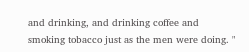and drinking, and drinking coffee and smoking tobacco just as the men were doing. "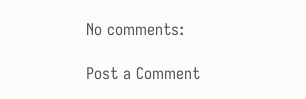No comments:

Post a Comment